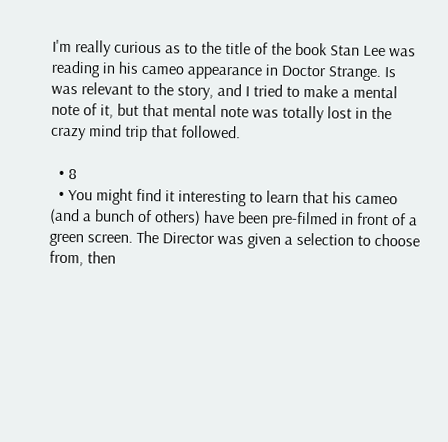I'm really curious as to the title of the book Stan Lee was reading in his cameo appearance in Doctor Strange. Is was relevant to the story, and I tried to make a mental note of it, but that mental note was totally lost in the crazy mind trip that followed.

  • 8
  • You might find it interesting to learn that his cameo (and a bunch of others) have been pre-filmed in front of a green screen. The Director was given a selection to choose from, then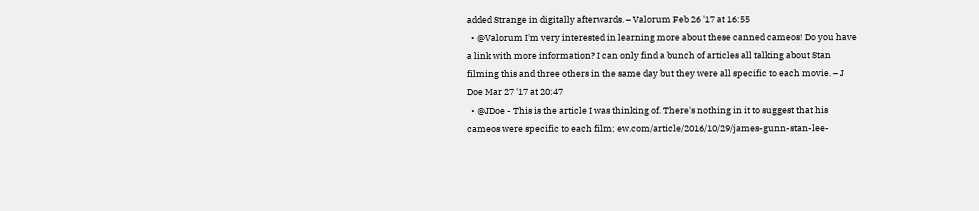added Strange in digitally afterwards. – Valorum Feb 26 '17 at 16:55
  • @Valorum I'm very interested in learning more about these canned cameos! Do you have a link with more information? I can only find a bunch of articles all talking about Stan filming this and three others in the same day but they were all specific to each movie. – J Doe Mar 27 '17 at 20:47
  • @JDoe - This is the article I was thinking of. There's nothing in it to suggest that his cameos were specific to each film; ew.com/article/2016/10/29/james-gunn-stan-lee-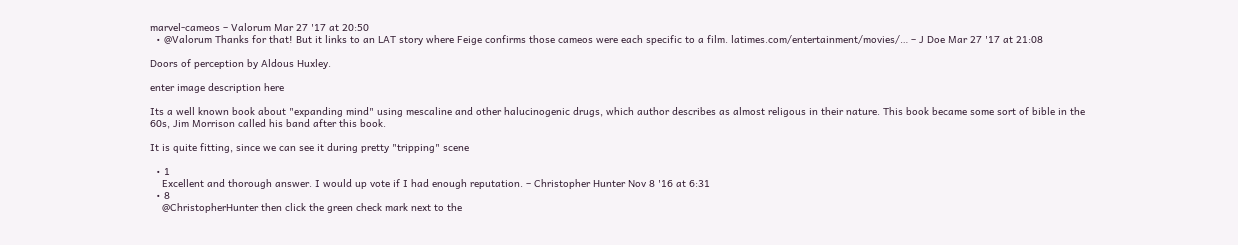marvel-cameos – Valorum Mar 27 '17 at 20:50
  • @Valorum Thanks for that! But it links to an LAT story where Feige confirms those cameos were each specific to a film. latimes.com/entertainment/movies/… – J Doe Mar 27 '17 at 21:08

Doors of perception by Aldous Huxley.

enter image description here

Its a well known book about "expanding mind" using mescaline and other halucinogenic drugs, which author describes as almost religous in their nature. This book became some sort of bible in the 60s, Jim Morrison called his band after this book.

It is quite fitting, since we can see it during pretty "tripping" scene

  • 1
    Excellent and thorough answer. I would up vote if I had enough reputation. – Christopher Hunter Nov 8 '16 at 6:31
  • 8
    @ChristopherHunter then click the green check mark next to the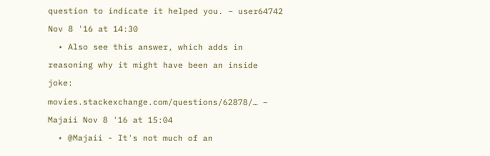question to indicate it helped you. – user64742 Nov 8 '16 at 14:30
  • Also see this answer, which adds in reasoning why it might have been an inside joke: movies.stackexchange.com/questions/62878/… – Majaii Nov 8 '16 at 15:04
  • @Majaii - It's not much of an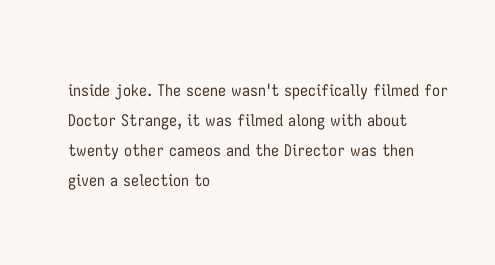inside joke. The scene wasn't specifically filmed for Doctor Strange, it was filmed along with about twenty other cameos and the Director was then given a selection to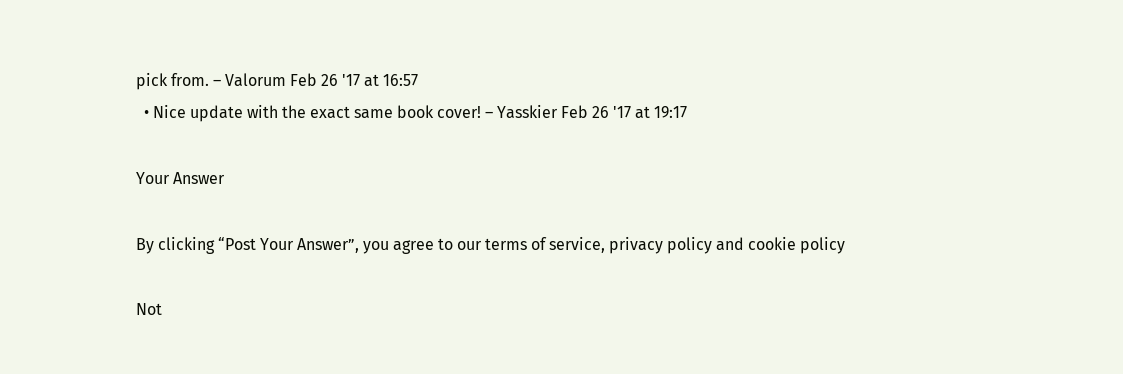pick from. – Valorum Feb 26 '17 at 16:57
  • Nice update with the exact same book cover! – Yasskier Feb 26 '17 at 19:17

Your Answer

By clicking “Post Your Answer”, you agree to our terms of service, privacy policy and cookie policy

Not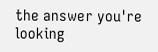the answer you're looking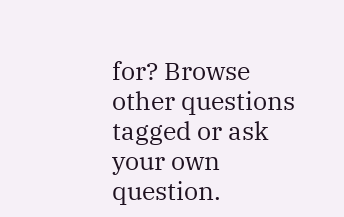for? Browse other questions tagged or ask your own question.